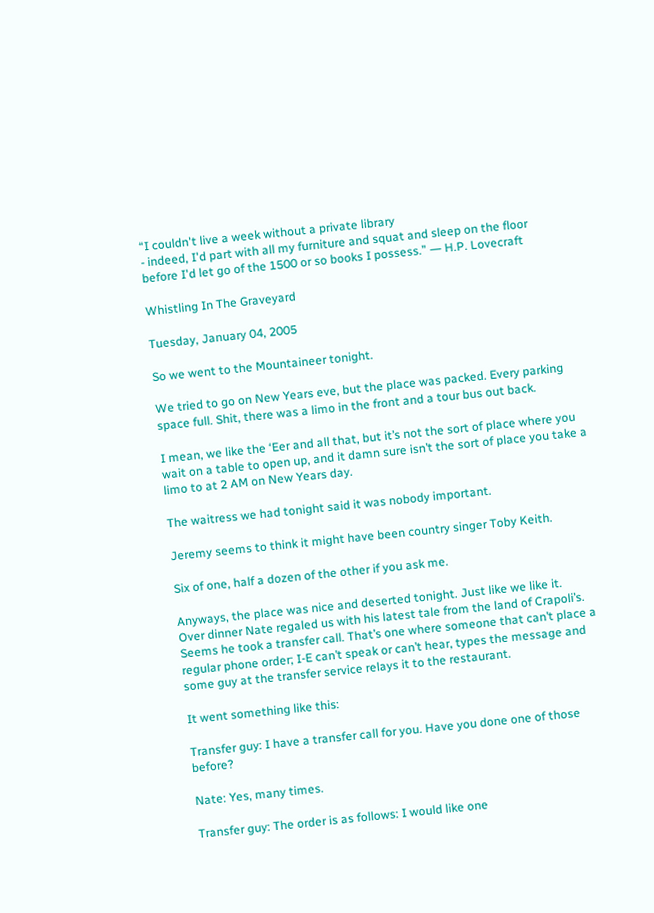“I couldn't live a week without a private library
- indeed, I'd part with all my furniture and squat and sleep on the floor
before I'd let go of the 1500 or so books I possess.” ― H.P. Lovecraft

Whistling In The Graveyard

Tuesday, January 04, 2005

So we went to the Mountaineer tonight.

We tried to go on New Years eve, but the place was packed. Every parking space full. Shit, there was a limo in the front and a tour bus out back.

I mean, we like the ‘Eer and all that, but it’s not the sort of place where you wait on a table to open up, and it damn sure isn’t the sort of place you take a limo to at 2 AM on New Years day.

The waitress we had tonight said it was nobody important.

Jeremy seems to think it might have been country singer Toby Keith.

Six of one, half a dozen of the other if you ask me.

Anyways, the place was nice and deserted tonight. Just like we like it.
Over dinner Nate regaled us with his latest tale from the land of Crapoli’s. Seems he took a transfer call. That’s one where someone that can’t place a regular phone order; I-E can’t speak or can’t hear, types the message and some guy at the transfer service relays it to the restaurant.

It went something like this:

Transfer guy: I have a transfer call for you. Have you done one of those before?

Nate: Yes, many times.

Transfer guy: The order is as follows: I would like one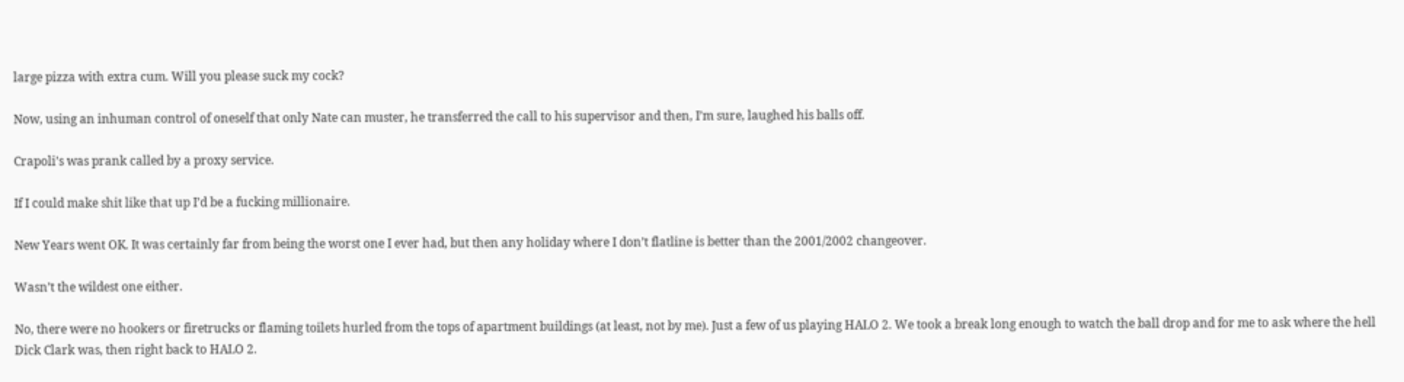large pizza with extra cum. Will you please suck my cock?

Now, using an inhuman control of oneself that only Nate can muster, he transferred the call to his supervisor and then, I’m sure, laughed his balls off.

Crapoli’s was prank called by a proxy service.

If I could make shit like that up I’d be a fucking millionaire.

New Years went OK. It was certainly far from being the worst one I ever had, but then any holiday where I don’t flatline is better than the 2001/2002 changeover.

Wasn’t the wildest one either.

No, there were no hookers or firetrucks or flaming toilets hurled from the tops of apartment buildings (at least, not by me). Just a few of us playing HALO 2. We took a break long enough to watch the ball drop and for me to ask where the hell Dick Clark was, then right back to HALO 2.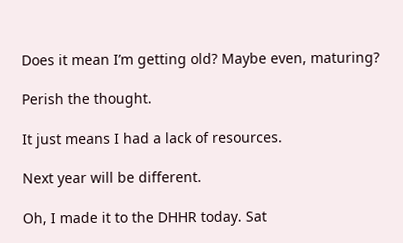Does it mean I’m getting old? Maybe even, maturing?

Perish the thought.

It just means I had a lack of resources.

Next year will be different.

Oh, I made it to the DHHR today. Sat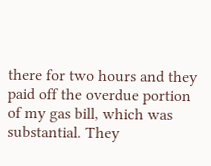there for two hours and they paid off the overdue portion of my gas bill, which was substantial. They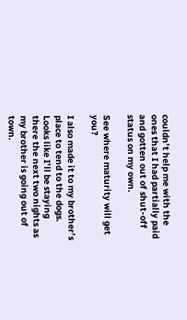couldn’t help me with the ones that I had partially paid and gotten out of shut-off status on my own.

See where maturity will get you?

I also made it to my brother’s place to tend to the dogs. Looks like I’ll be staying there the next two nights as my brother is going out of town.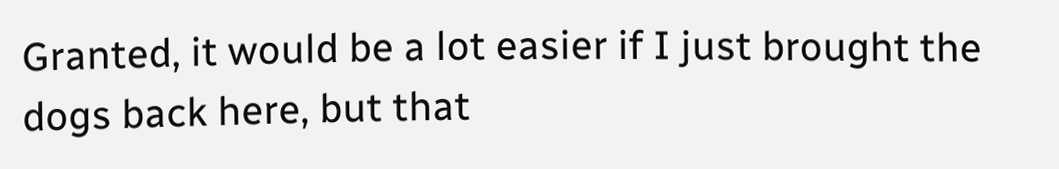Granted, it would be a lot easier if I just brought the dogs back here, but that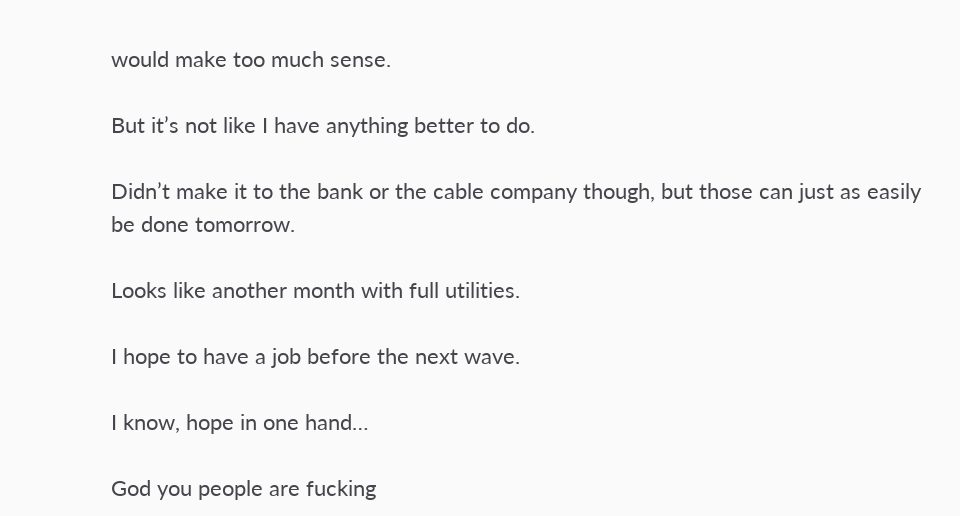would make too much sense.

But it’s not like I have anything better to do.

Didn’t make it to the bank or the cable company though, but those can just as easily be done tomorrow.

Looks like another month with full utilities.

I hope to have a job before the next wave.

I know, hope in one hand…

God you people are fucking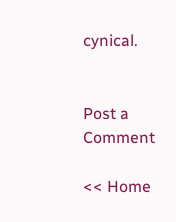cynical.


Post a Comment

<< Home